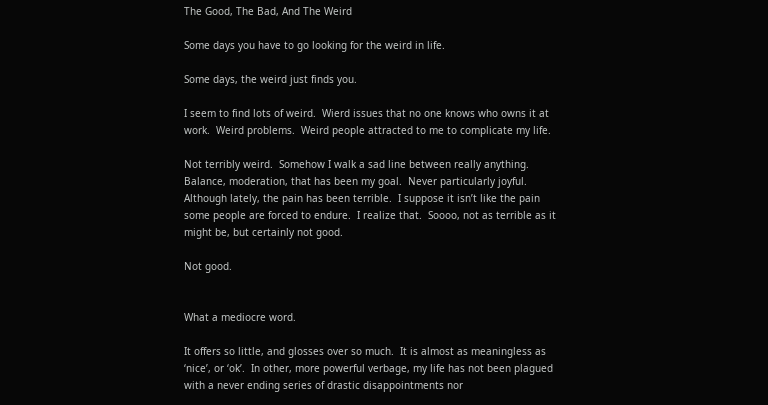The Good, The Bad, And The Weird

Some days you have to go looking for the weird in life.

Some days, the weird just finds you.

I seem to find lots of weird.  Wierd issues that no one knows who owns it at work.  Weird problems.  Weird people attracted to me to complicate my life.

Not terribly weird.  Somehow I walk a sad line between really anything.  Balance, moderation, that has been my goal.  Never particularly joyful.  Although lately, the pain has been terrible.  I suppose it isn’t like the pain some people are forced to endure.  I realize that.  Soooo, not as terrible as it might be, but certainly not good.

Not good.


What a mediocre word.

It offers so little, and glosses over so much.  It is almost as meaningless as ‘nice’, or ‘ok’.  In other, more powerful verbage, my life has not been plagued with a never ending series of drastic disappointments nor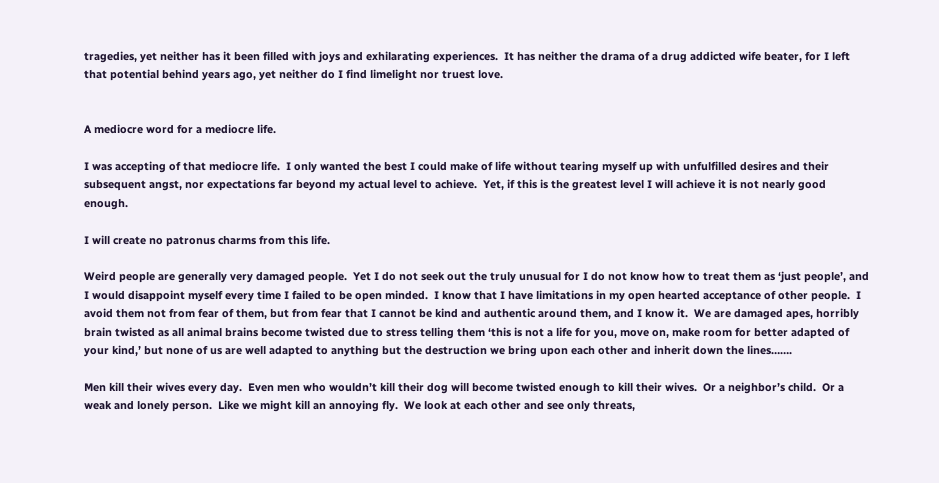tragedies, yet neither has it been filled with joys and exhilarating experiences.  It has neither the drama of a drug addicted wife beater, for I left that potential behind years ago, yet neither do I find limelight nor truest love.


A mediocre word for a mediocre life.

I was accepting of that mediocre life.  I only wanted the best I could make of life without tearing myself up with unfulfilled desires and their subsequent angst, nor expectations far beyond my actual level to achieve.  Yet, if this is the greatest level I will achieve it is not nearly good enough.

I will create no patronus charms from this life.

Weird people are generally very damaged people.  Yet I do not seek out the truly unusual for I do not know how to treat them as ‘just people’, and I would disappoint myself every time I failed to be open minded.  I know that I have limitations in my open hearted acceptance of other people.  I avoid them not from fear of them, but from fear that I cannot be kind and authentic around them, and I know it.  We are damaged apes, horribly brain twisted as all animal brains become twisted due to stress telling them ‘this is not a life for you, move on, make room for better adapted of your kind,’ but none of us are well adapted to anything but the destruction we bring upon each other and inherit down the lines…….

Men kill their wives every day.  Even men who wouldn’t kill their dog will become twisted enough to kill their wives.  Or a neighbor’s child.  Or a weak and lonely person.  Like we might kill an annoying fly.  We look at each other and see only threats,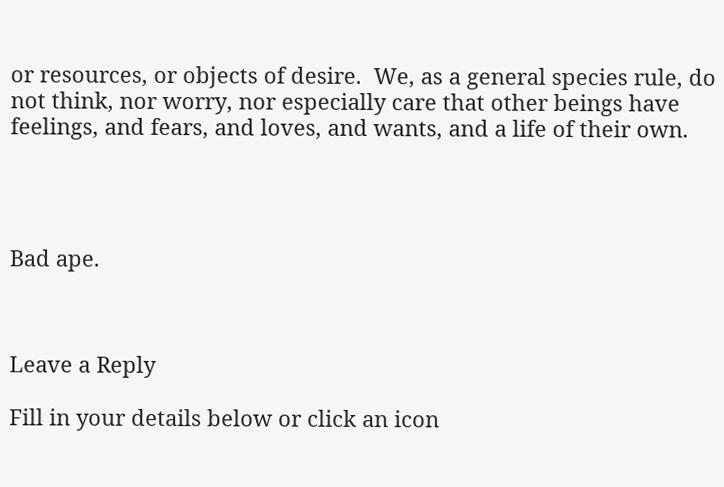or resources, or objects of desire.  We, as a general species rule, do not think, nor worry, nor especially care that other beings have feelings, and fears, and loves, and wants, and a life of their own.




Bad ape.



Leave a Reply

Fill in your details below or click an icon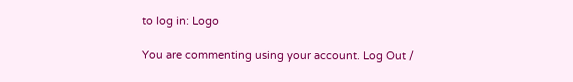to log in: Logo

You are commenting using your account. Log Out /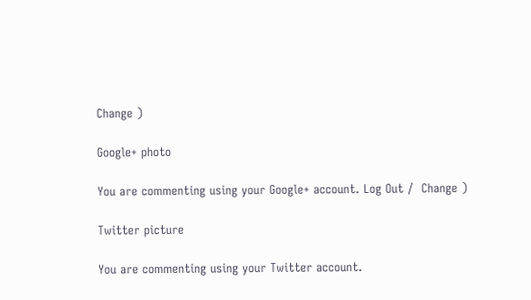Change )

Google+ photo

You are commenting using your Google+ account. Log Out /  Change )

Twitter picture

You are commenting using your Twitter account.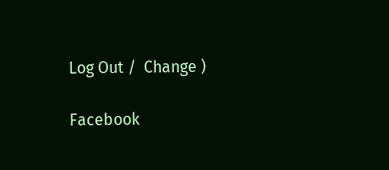Log Out /  Change )

Facebook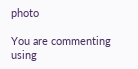photo

You are commenting using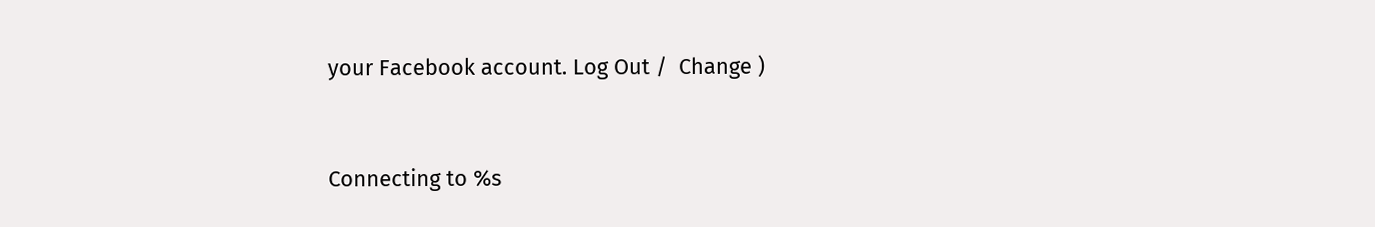your Facebook account. Log Out /  Change )


Connecting to %s